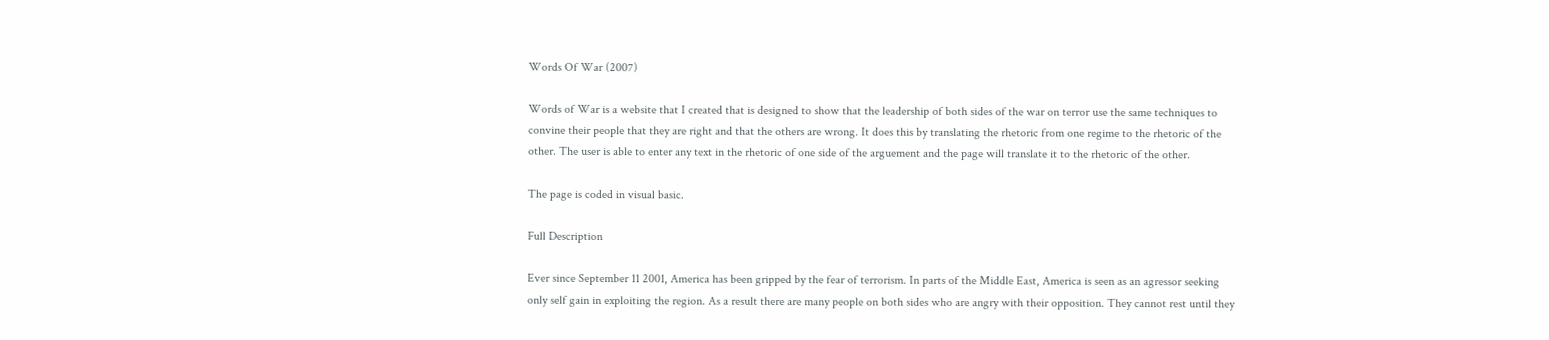Words Of War (2007)

Words of War is a website that I created that is designed to show that the leadership of both sides of the war on terror use the same techniques to convine their people that they are right and that the others are wrong. It does this by translating the rhetoric from one regime to the rhetoric of the other. The user is able to enter any text in the rhetoric of one side of the arguement and the page will translate it to the rhetoric of the other.

The page is coded in visual basic.

Full Description

Ever since September 11 2001, America has been gripped by the fear of terrorism. In parts of the Middle East, America is seen as an agressor seeking only self gain in exploiting the region. As a result there are many people on both sides who are angry with their opposition. They cannot rest until they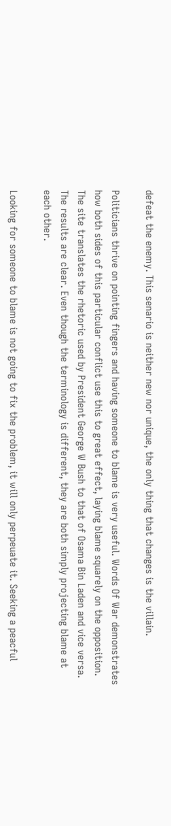defeat the enemy. This senario is neither new nor unique, the only thing that changes is the villain.

Politicians thrive on pointing fingers and having someone to blame is very useful. Words Of War demonstrates how both sides of this particular conflict use this to great effect, laying blame squarely on the opposition. The site translates the rhetoric used by President George W Bush to that of Osama Bin Laden and vice versa. The results are clear. Even though the terminology is different, they are both simply projecting blame at each other.

Looking for someone to blame is not going to fix the problem, it will only perpeuate it. Seeking a peacful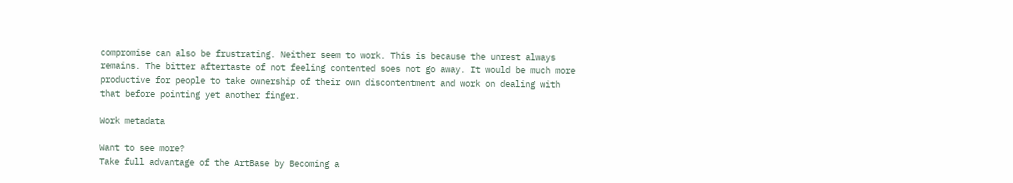compromise can also be frustrating. Neither seem to work. This is because the unrest always remains. The bitter aftertaste of not feeling contented soes not go away. It would be much more productive for people to take ownership of their own discontentment and work on dealing with that before pointing yet another finger.

Work metadata

Want to see more?
Take full advantage of the ArtBase by Becoming a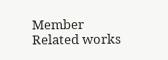Member
Related works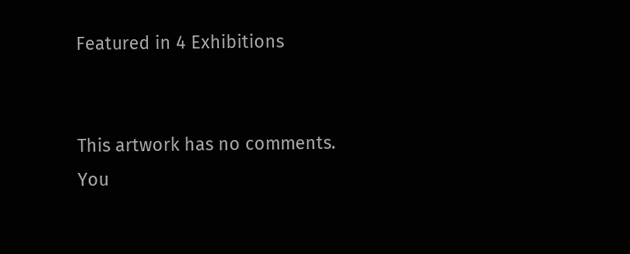Featured in 4 Exhibitions


This artwork has no comments. You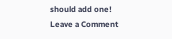should add one!
Leave a Comment